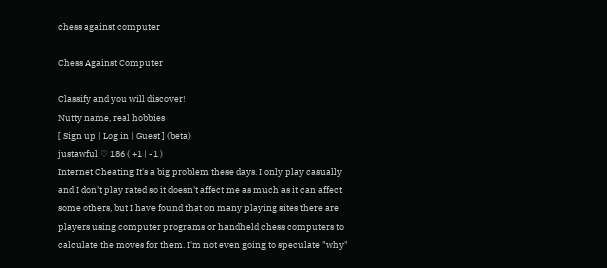chess against computer

Chess Against Computer

Classify and you will discover!
Nutty name, real hobbies
[ Sign up | Log in | Guest ] (beta)
justawful ♡ 186 ( +1 | -1 )
Internet Cheating It's a big problem these days. I only play casually and I don't play rated so it doesn't affect me as much as it can affect some others, but I have found that on many playing sites there are players using computer programs or handheld chess computers to calculate the moves for them. I'm not even going to speculate "why"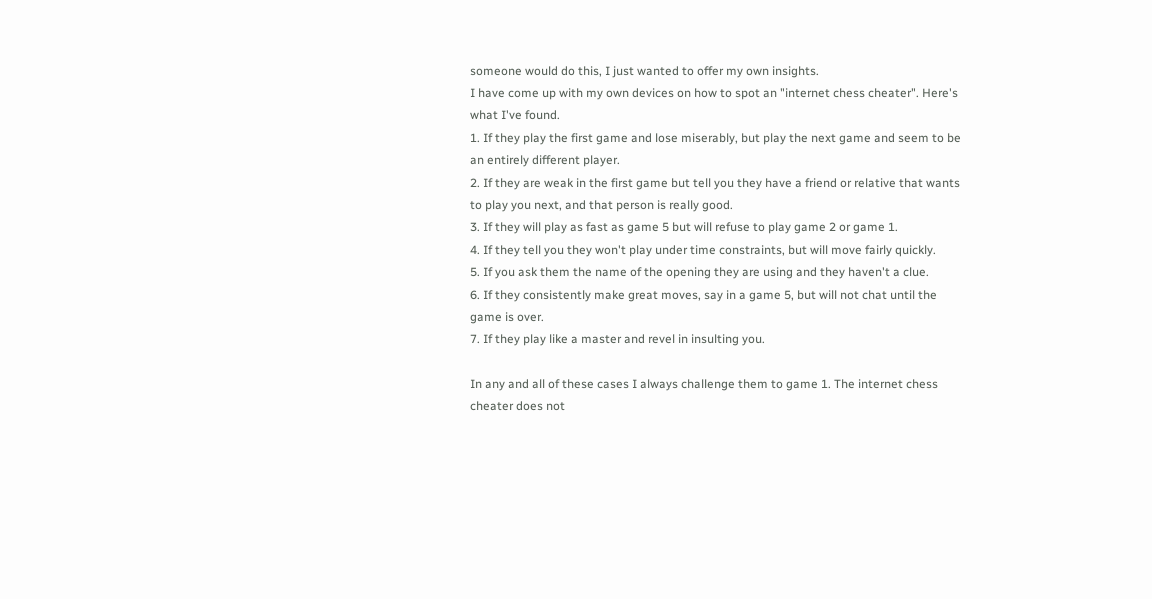someone would do this, I just wanted to offer my own insights.
I have come up with my own devices on how to spot an "internet chess cheater". Here's what I've found.
1. If they play the first game and lose miserably, but play the next game and seem to be an entirely different player.
2. If they are weak in the first game but tell you they have a friend or relative that wants to play you next, and that person is really good.
3. If they will play as fast as game 5 but will refuse to play game 2 or game 1.
4. If they tell you they won't play under time constraints, but will move fairly quickly.
5. If you ask them the name of the opening they are using and they haven't a clue.
6. If they consistently make great moves, say in a game 5, but will not chat until the game is over.
7. If they play like a master and revel in insulting you.

In any and all of these cases I always challenge them to game 1. The internet chess cheater does not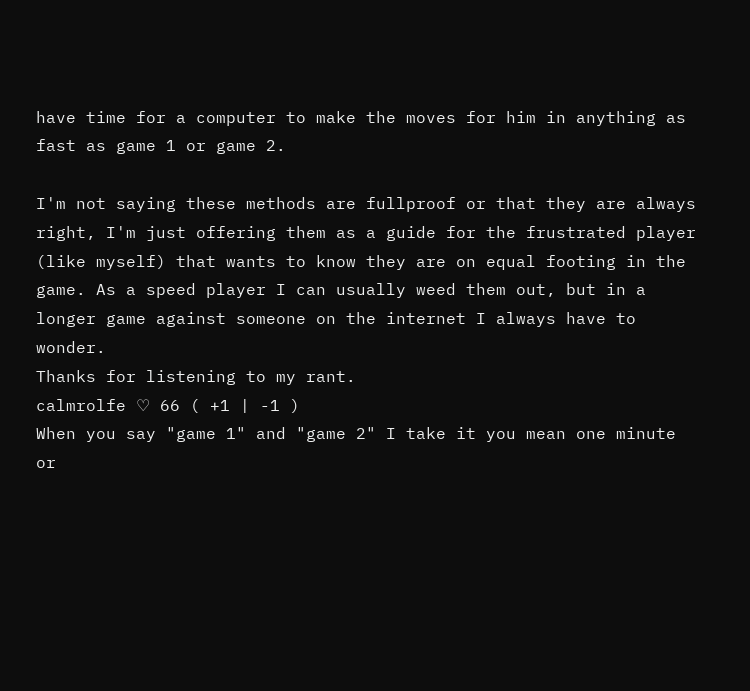have time for a computer to make the moves for him in anything as fast as game 1 or game 2.

I'm not saying these methods are fullproof or that they are always right, I'm just offering them as a guide for the frustrated player (like myself) that wants to know they are on equal footing in the game. As a speed player I can usually weed them out, but in a longer game against someone on the internet I always have to wonder.
Thanks for listening to my rant.
calmrolfe ♡ 66 ( +1 | -1 )
When you say "game 1" and "game 2" I take it you mean one minute or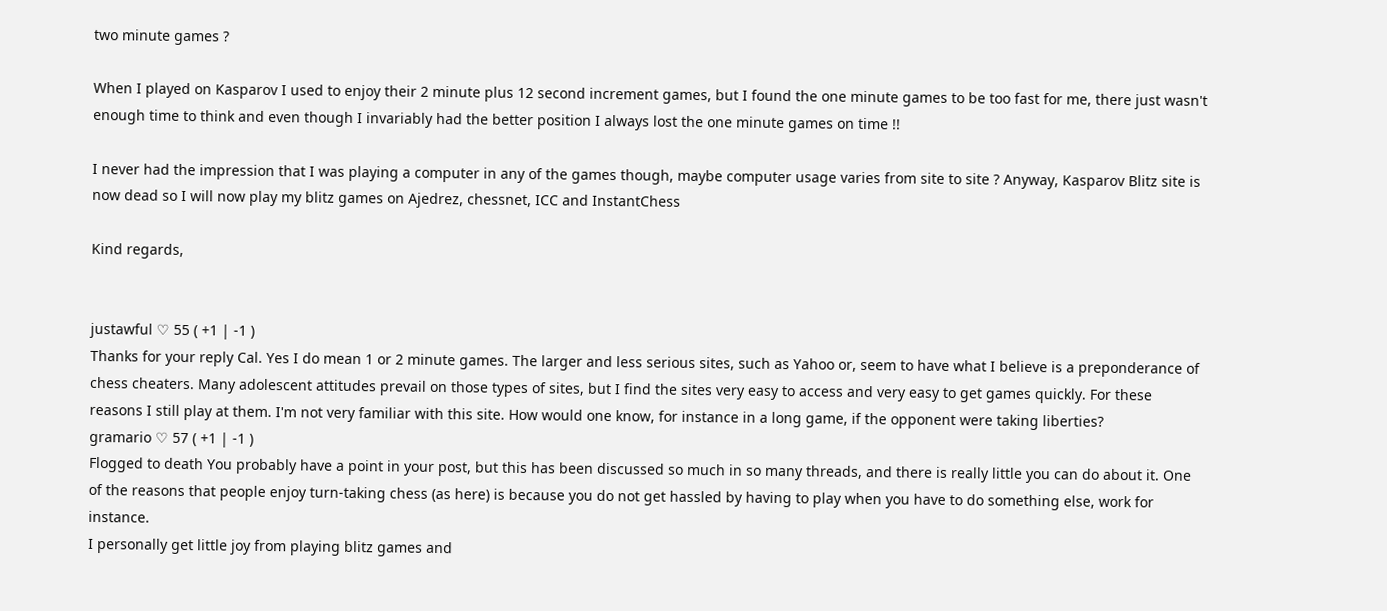two minute games ?

When I played on Kasparov I used to enjoy their 2 minute plus 12 second increment games, but I found the one minute games to be too fast for me, there just wasn't enough time to think and even though I invariably had the better position I always lost the one minute games on time !!

I never had the impression that I was playing a computer in any of the games though, maybe computer usage varies from site to site ? Anyway, Kasparov Blitz site is now dead so I will now play my blitz games on Ajedrez, chessnet, ICC and InstantChess

Kind regards,


justawful ♡ 55 ( +1 | -1 )
Thanks for your reply Cal. Yes I do mean 1 or 2 minute games. The larger and less serious sites, such as Yahoo or, seem to have what I believe is a preponderance of chess cheaters. Many adolescent attitudes prevail on those types of sites, but I find the sites very easy to access and very easy to get games quickly. For these reasons I still play at them. I'm not very familiar with this site. How would one know, for instance in a long game, if the opponent were taking liberties?
gramario ♡ 57 ( +1 | -1 )
Flogged to death You probably have a point in your post, but this has been discussed so much in so many threads, and there is really little you can do about it. One of the reasons that people enjoy turn-taking chess (as here) is because you do not get hassled by having to play when you have to do something else, work for instance.
I personally get little joy from playing blitz games and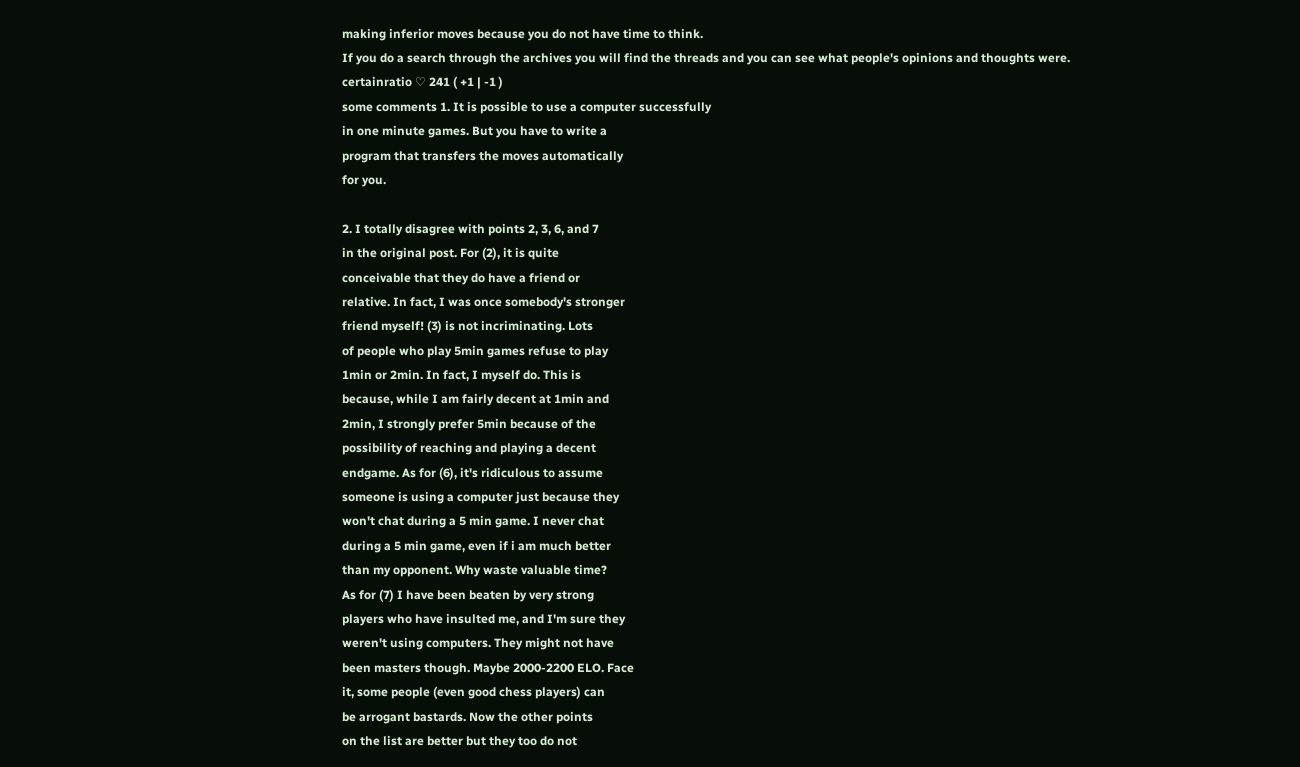making inferior moves because you do not have time to think.
If you do a search through the archives you will find the threads and you can see what people's opinions and thoughts were.
certainratio ♡ 241 ( +1 | -1 )
some comments 1. It is possible to use a computer successfully
in one minute games. But you have to write a
program that transfers the moves automatically
for you.

2. I totally disagree with points 2, 3, 6, and 7
in the original post. For (2), it is quite
conceivable that they do have a friend or
relative. In fact, I was once somebody's stronger
friend myself! (3) is not incriminating. Lots
of people who play 5min games refuse to play
1min or 2min. In fact, I myself do. This is
because, while I am fairly decent at 1min and
2min, I strongly prefer 5min because of the
possibility of reaching and playing a decent
endgame. As for (6), it's ridiculous to assume
someone is using a computer just because they
won't chat during a 5 min game. I never chat
during a 5 min game, even if i am much better
than my opponent. Why waste valuable time?
As for (7) I have been beaten by very strong
players who have insulted me, and I'm sure they
weren't using computers. They might not have
been masters though. Maybe 2000-2200 ELO. Face
it, some people (even good chess players) can
be arrogant bastards. Now the other points
on the list are better but they too do not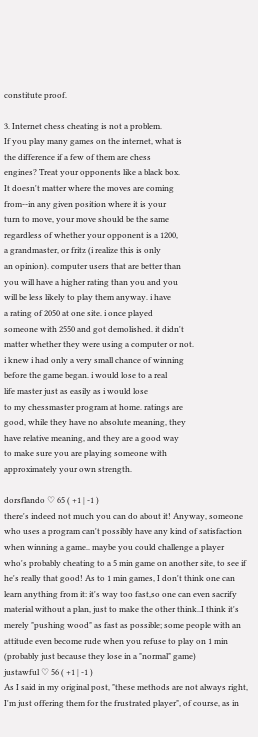constitute proof.

3. Internet chess cheating is not a problem.
If you play many games on the internet, what is
the difference if a few of them are chess
engines? Treat your opponents like a black box.
It doesn't matter where the moves are coming
from--in any given position where it is your
turn to move, your move should be the same
regardless of whether your opponent is a 1200,
a grandmaster, or fritz (i realize this is only
an opinion). computer users that are better than
you will have a higher rating than you and you
will be less likely to play them anyway. i have
a rating of 2050 at one site. i once played
someone with 2550 and got demolished. it didn't
matter whether they were using a computer or not.
i knew i had only a very small chance of winning
before the game began. i would lose to a real
life master just as easily as i would lose
to my chessmaster program at home. ratings are
good, while they have no absolute meaning, they
have relative meaning, and they are a good way
to make sure you are playing someone with
approximately your own strength.

dorsflando ♡ 65 ( +1 | -1 )
there's indeed not much you can do about it! Anyway, someone who uses a program can't possibly have any kind of satisfaction when winning a game.. maybe you could challenge a player who's probably cheating to a 5 min game on another site, to see if he's really that good! As to 1 min games, I don't think one can learn anything from it: it's way too fast,so one can even sacrify material without a plan, just to make the other think..I think it's merely "pushing wood" as fast as possible; some people with an attitude even become rude when you refuse to play on 1 min (probably just because they lose in a "normal" game)
justawful ♡ 56 ( +1 | -1 )
As I said in my original post, "these methods are not always right, I'm just offering them for the frustrated player", of course, as in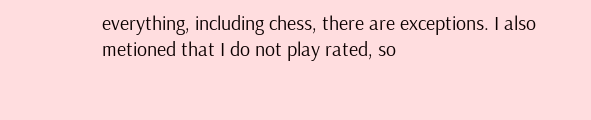everything, including chess, there are exceptions. I also metioned that I do not play rated, so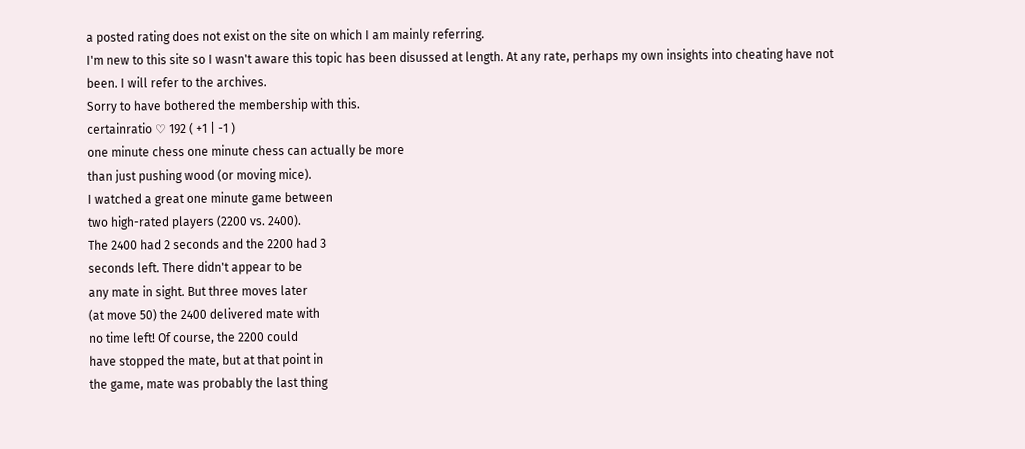a posted rating does not exist on the site on which I am mainly referring.
I'm new to this site so I wasn't aware this topic has been disussed at length. At any rate, perhaps my own insights into cheating have not been. I will refer to the archives.
Sorry to have bothered the membership with this.
certainratio ♡ 192 ( +1 | -1 )
one minute chess one minute chess can actually be more
than just pushing wood (or moving mice).
I watched a great one minute game between
two high-rated players (2200 vs. 2400).
The 2400 had 2 seconds and the 2200 had 3
seconds left. There didn't appear to be
any mate in sight. But three moves later
(at move 50) the 2400 delivered mate with
no time left! Of course, the 2200 could
have stopped the mate, but at that point in
the game, mate was probably the last thing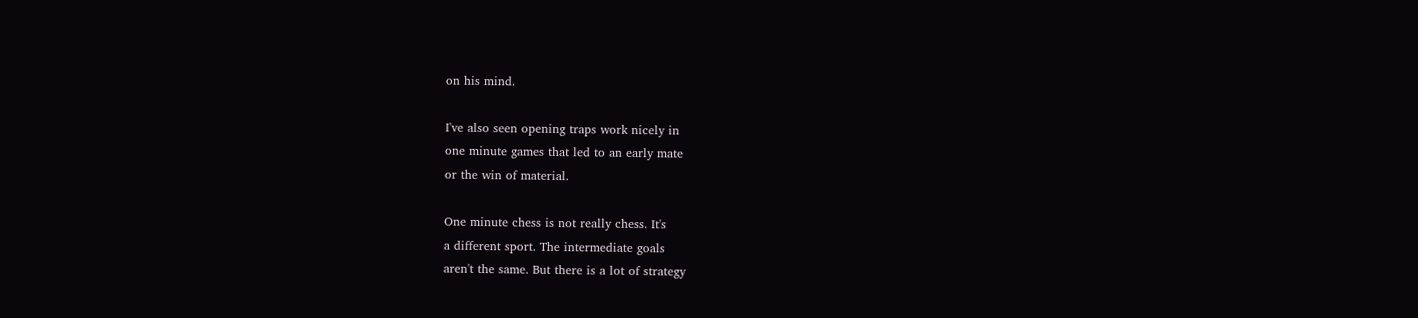on his mind.

I've also seen opening traps work nicely in
one minute games that led to an early mate
or the win of material.

One minute chess is not really chess. It's
a different sport. The intermediate goals
aren't the same. But there is a lot of strategy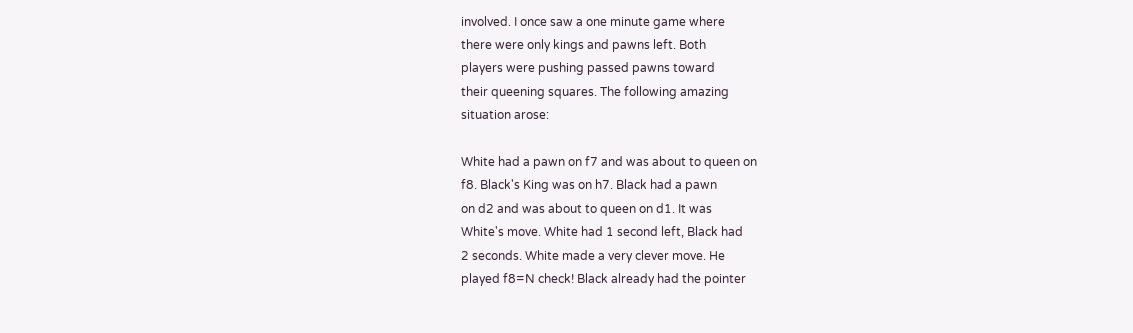involved. I once saw a one minute game where
there were only kings and pawns left. Both
players were pushing passed pawns toward
their queening squares. The following amazing
situation arose:

White had a pawn on f7 and was about to queen on
f8. Black's King was on h7. Black had a pawn
on d2 and was about to queen on d1. It was
White's move. White had 1 second left, Black had
2 seconds. White made a very clever move. He
played f8=N check! Black already had the pointer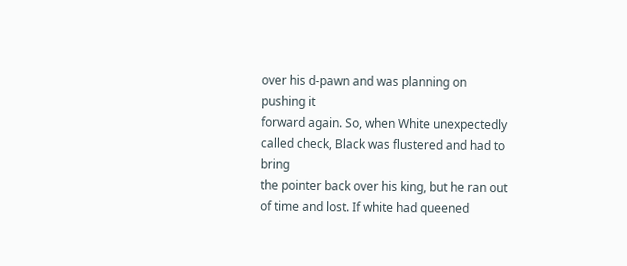over his d-pawn and was planning on pushing it
forward again. So, when White unexpectedly
called check, Black was flustered and had to bring
the pointer back over his king, but he ran out
of time and lost. If white had queened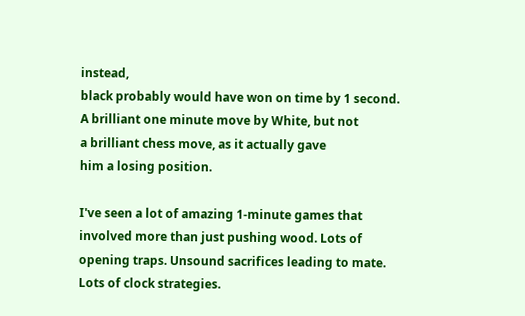instead,
black probably would have won on time by 1 second.
A brilliant one minute move by White, but not
a brilliant chess move, as it actually gave
him a losing position.

I've seen a lot of amazing 1-minute games that
involved more than just pushing wood. Lots of
opening traps. Unsound sacrifices leading to mate.
Lots of clock strategies.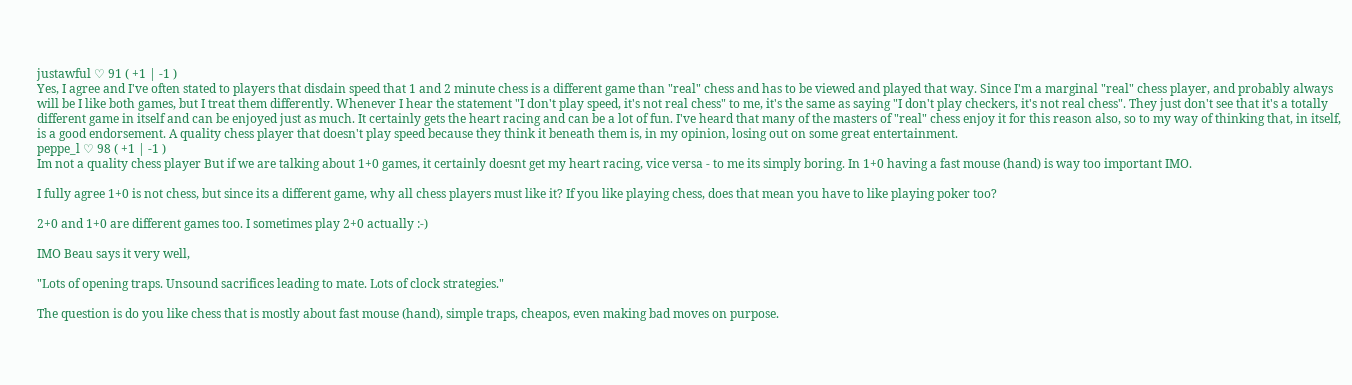justawful ♡ 91 ( +1 | -1 )
Yes, I agree and I've often stated to players that disdain speed that 1 and 2 minute chess is a different game than "real" chess and has to be viewed and played that way. Since I'm a marginal "real" chess player, and probably always will be I like both games, but I treat them differently. Whenever I hear the statement "I don't play speed, it's not real chess" to me, it's the same as saying "I don't play checkers, it's not real chess". They just don't see that it's a totally different game in itself and can be enjoyed just as much. It certainly gets the heart racing and can be a lot of fun. I've heard that many of the masters of "real" chess enjoy it for this reason also, so to my way of thinking that, in itself, is a good endorsement. A quality chess player that doesn't play speed because they think it beneath them is, in my opinion, losing out on some great entertainment.
peppe_l ♡ 98 ( +1 | -1 )
Im not a quality chess player But if we are talking about 1+0 games, it certainly doesnt get my heart racing, vice versa - to me its simply boring. In 1+0 having a fast mouse (hand) is way too important IMO.

I fully agree 1+0 is not chess, but since its a different game, why all chess players must like it? If you like playing chess, does that mean you have to like playing poker too?

2+0 and 1+0 are different games too. I sometimes play 2+0 actually :-)

IMO Beau says it very well,

"Lots of opening traps. Unsound sacrifices leading to mate. Lots of clock strategies."

The question is do you like chess that is mostly about fast mouse (hand), simple traps, cheapos, even making bad moves on purpose.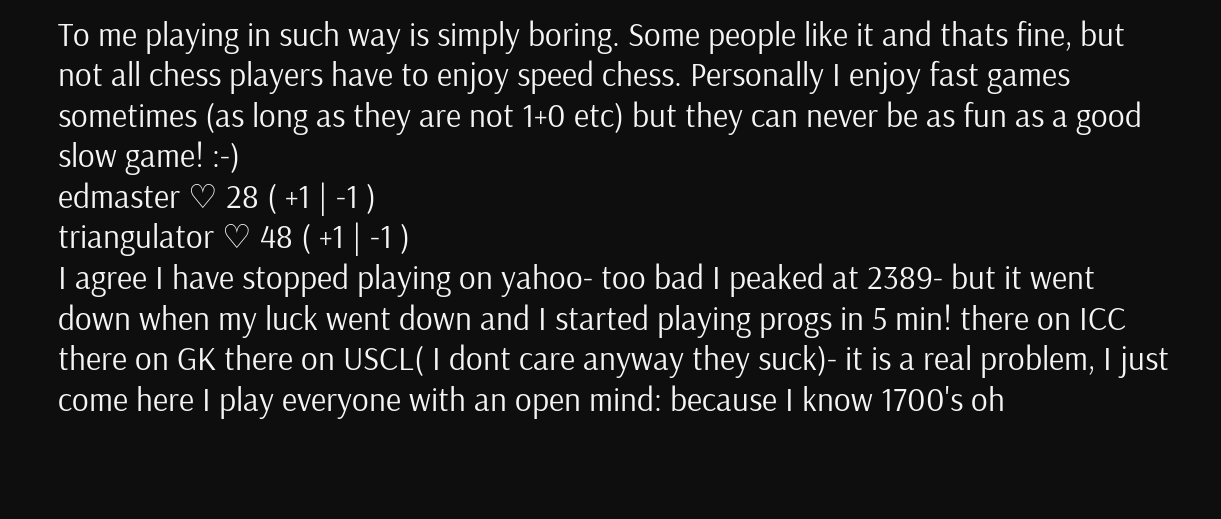To me playing in such way is simply boring. Some people like it and thats fine, but not all chess players have to enjoy speed chess. Personally I enjoy fast games sometimes (as long as they are not 1+0 etc) but they can never be as fun as a good slow game! :-)
edmaster ♡ 28 ( +1 | -1 )
triangulator ♡ 48 ( +1 | -1 )
I agree I have stopped playing on yahoo- too bad I peaked at 2389- but it went down when my luck went down and I started playing progs in 5 min! there on ICC there on GK there on USCL( I dont care anyway they suck)- it is a real problem, I just come here I play everyone with an open mind: because I know 1700's oh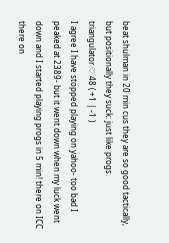beat shulman in 20 min cus they are so good tactically, but positionally they suck: just like progs.
triangulator ♡ 48 ( +1 | -1 )
I agree I have stopped playing on yahoo- too bad I peaked at 2389- but it went down when my luck went down and I started playing progs in 5 min! there on ICC there on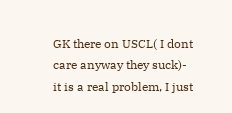GK there on USCL( I dont care anyway they suck)- it is a real problem, I just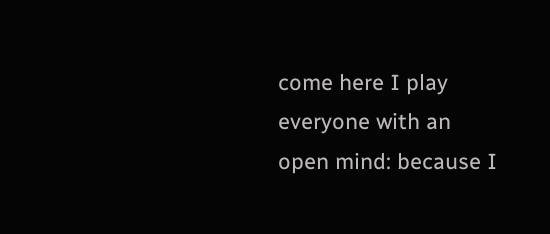come here I play everyone with an open mind: because I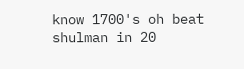know 1700's oh beat shulman in 20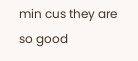min cus they are so good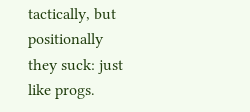tactically, but positionally they suck: just like progs.